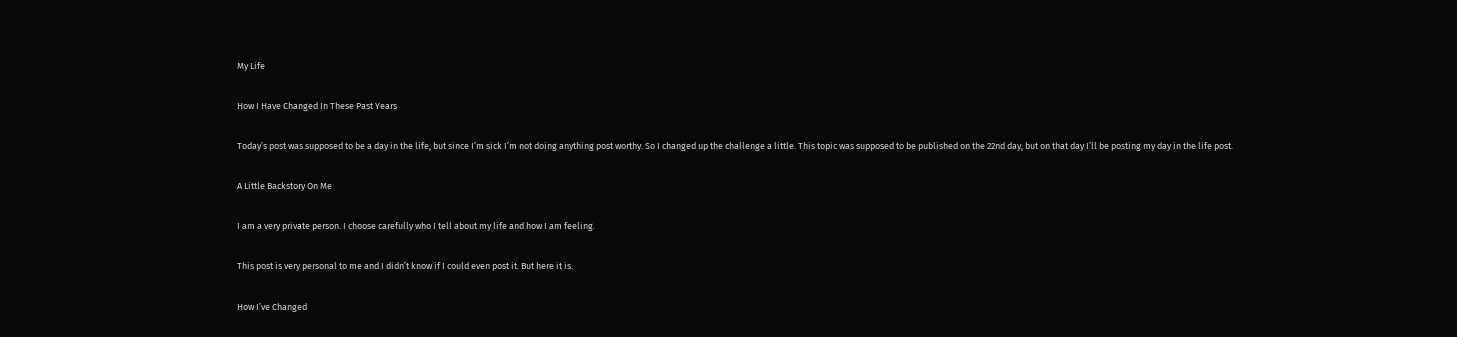My Life

How I Have Changed In These Past Years

Today’s post was supposed to be a day in the life, but since I’m sick I’m not doing anything post worthy. So I changed up the challenge a little. This topic was supposed to be published on the 22nd day, but on that day I’ll be posting my day in the life post.

A Little Backstory On Me

I am a very private person. I choose carefully who I tell about my life and how I am feeling.

This post is very personal to me and I didn’t know if I could even post it. But here it is.

How I’ve Changed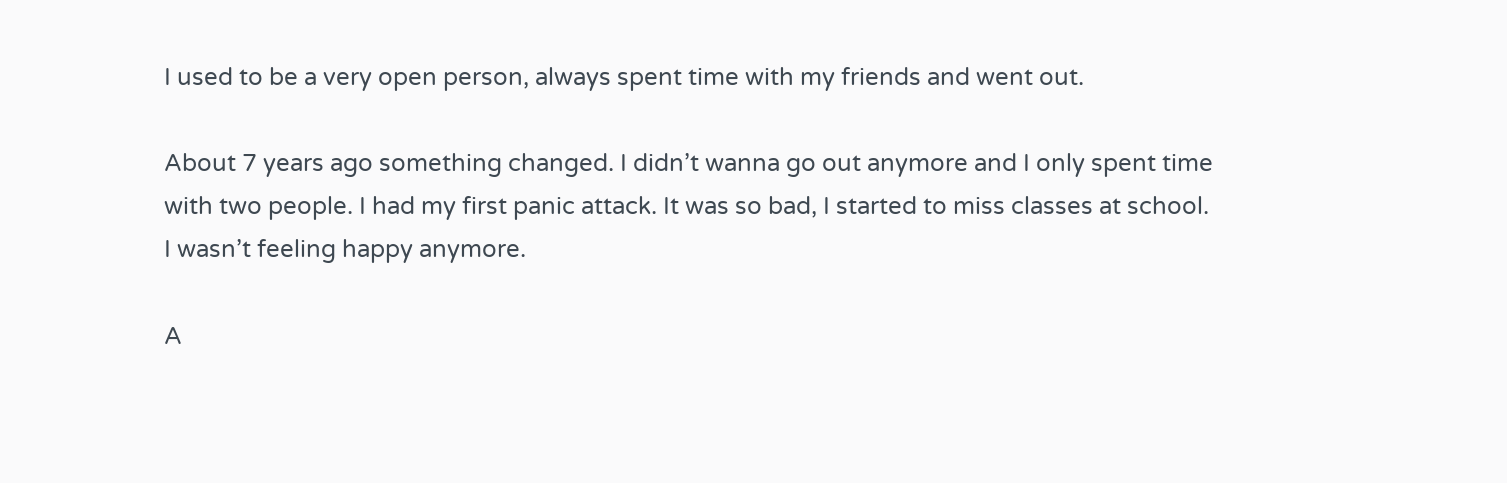I used to be a very open person, always spent time with my friends and went out.

About 7 years ago something changed. I didn’t wanna go out anymore and I only spent time with two people. I had my first panic attack. It was so bad, I started to miss classes at school. I wasn’t feeling happy anymore.

A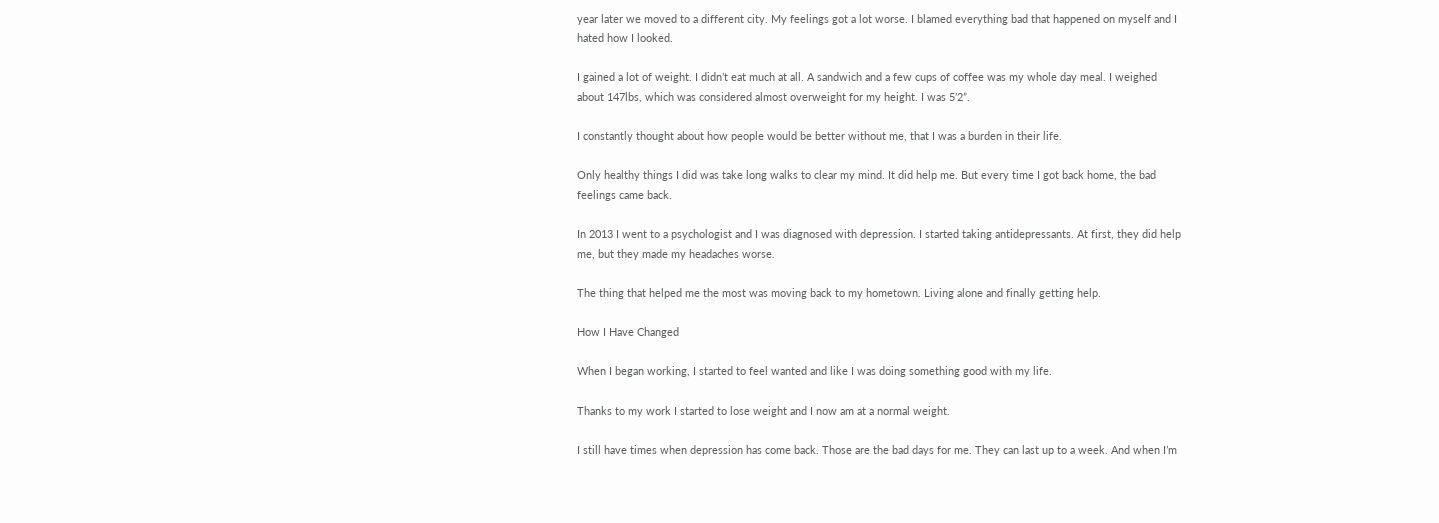year later we moved to a different city. My feelings got a lot worse. I blamed everything bad that happened on myself and I hated how I looked.

I gained a lot of weight. I didn’t eat much at all. A sandwich and a few cups of coffee was my whole day meal. I weighed about 147lbs, which was considered almost overweight for my height. I was 5’2”.

I constantly thought about how people would be better without me, that I was a burden in their life.

Only healthy things I did was take long walks to clear my mind. It did help me. But every time I got back home, the bad feelings came back.

In 2013 I went to a psychologist and I was diagnosed with depression. I started taking antidepressants. At first, they did help me, but they made my headaches worse.

The thing that helped me the most was moving back to my hometown. Living alone and finally getting help.

How I Have Changed

When I began working, I started to feel wanted and like I was doing something good with my life.

Thanks to my work I started to lose weight and I now am at a normal weight.

I still have times when depression has come back. Those are the bad days for me. They can last up to a week. And when I’m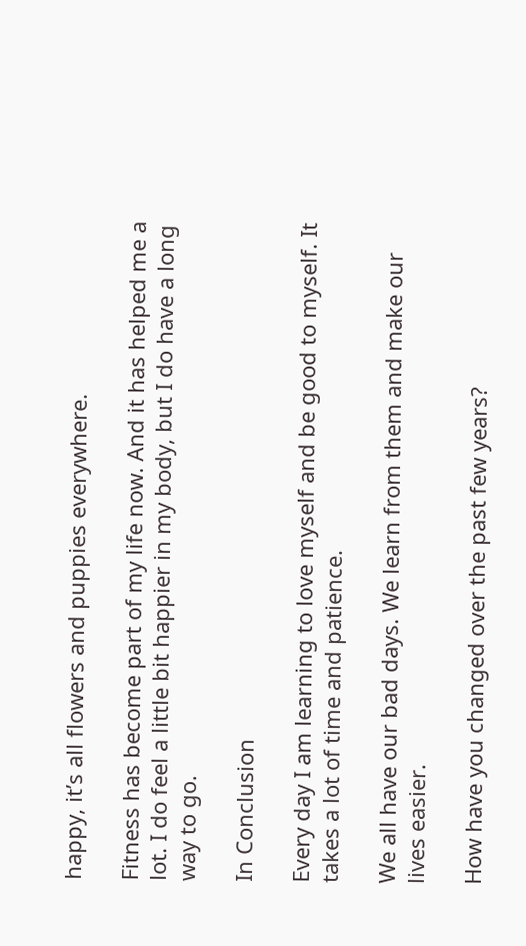happy, it’s all flowers and puppies everywhere.

Fitness has become part of my life now. And it has helped me a lot. I do feel a little bit happier in my body, but I do have a long way to go.

In Conclusion

Every day I am learning to love myself and be good to myself. It takes a lot of time and patience.

We all have our bad days. We learn from them and make our lives easier.

How have you changed over the past few years?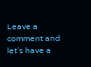Leave a comment and let’s have a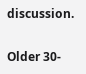discussion.

Older 30-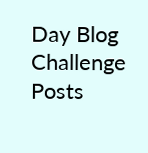Day Blog Challenge Posts